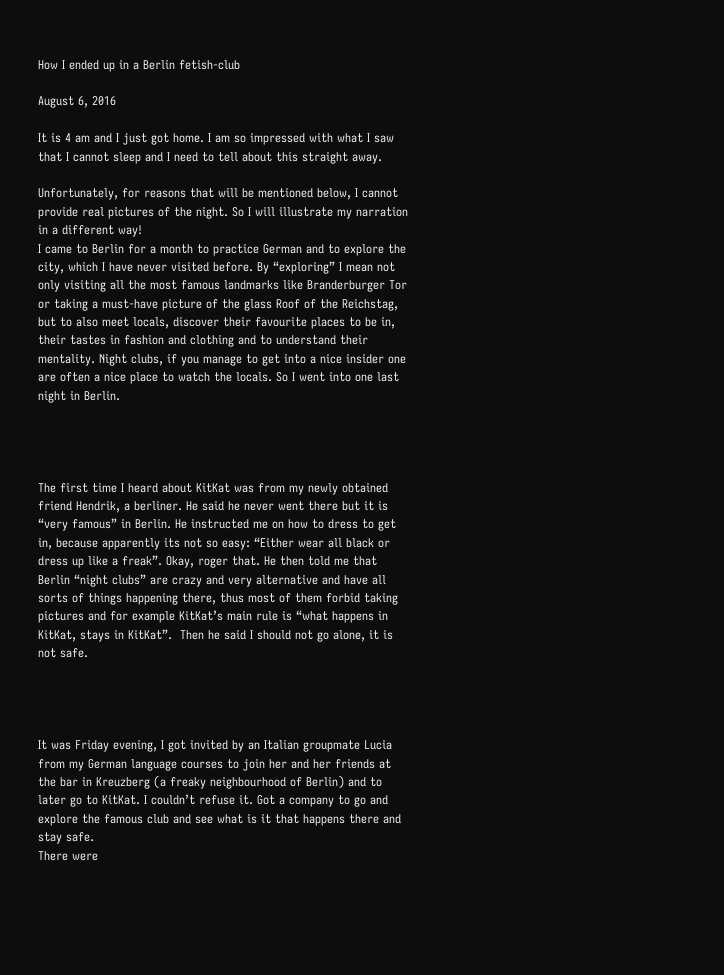How I ended up in a Berlin fetish-club

August 6, 2016

It is 4 am and I just got home. I am so impressed with what I saw that I cannot sleep and I need to tell about this straight away.

Unfortunately, for reasons that will be mentioned below, I cannot provide real pictures of the night. So I will illustrate my narration in a different way!
I came to Berlin for a month to practice German and to explore the city, which I have never visited before. By “exploring” I mean not only visiting all the most famous landmarks like Branderburger Tor or taking a must-have picture of the glass Roof of the Reichstag, but to also meet locals, discover their favourite places to be in, their tastes in fashion and clothing and to understand their mentality. Night clubs, if you manage to get into a nice insider one are often a nice place to watch the locals. So I went into one last night in Berlin.




The first time I heard about KitKat was from my newly obtained friend Hendrik, a berliner. He said he never went there but it is “very famous” in Berlin. He instructed me on how to dress to get in, because apparently its not so easy: “Either wear all black or dress up like a freak”. Okay, roger that. He then told me that Berlin “night clubs” are crazy and very alternative and have all sorts of things happening there, thus most of them forbid taking pictures and for example KitKat’s main rule is “what happens in KitKat, stays in KitKat”.  Then he said I should not go alone, it is not safe.




It was Friday evening, I got invited by an Italian groupmate Lucia from my German language courses to join her and her friends at the bar in Kreuzberg (a freaky neighbourhood of Berlin) and to later go to KitKat. I couldn’t refuse it. Got a company to go and explore the famous club and see what is it that happens there and stay safe.
There were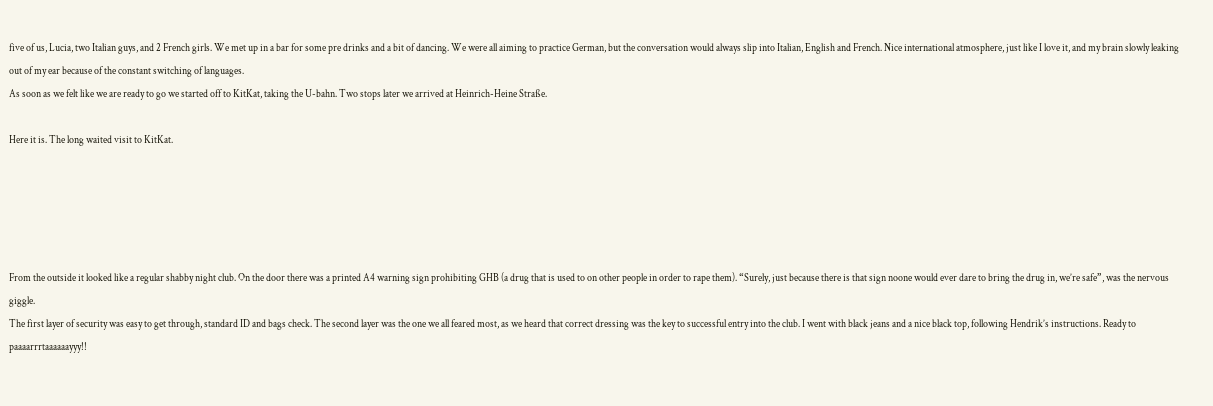five of us, Lucia, two Italian guys, and 2 French girls. We met up in a bar for some pre drinks and a bit of dancing. We were all aiming to practice German, but the conversation would always slip into Italian, English and French. Nice international atmosphere, just like I love it, and my brain slowly leaking out of my ear because of the constant switching of languages.
As soon as we felt like we are ready to go we started off to KitKat, taking the U-bahn. Two stops later we arrived at Heinrich-Heine Straße.

Here it is. The long waited visit to KitKat.





From the outside it looked like a regular shabby night club. On the door there was a printed A4 warning sign prohibiting GHB (a drug that is used to on other people in order to rape them). “Surely, just because there is that sign noone would ever dare to bring the drug in, we’re safe”, was the nervous giggle.
The first layer of security was easy to get through, standard ID and bags check. The second layer was the one we all feared most, as we heard that correct dressing was the key to successful entry into the club. I went with black jeans and a nice black top, following Hendrik’s instructions. Ready to paaaarrrtaaaaaayyy!!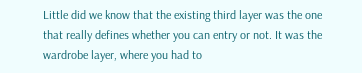Little did we know that the existing third layer was the one that really defines whether you can entry or not. It was the wardrobe layer, where you had to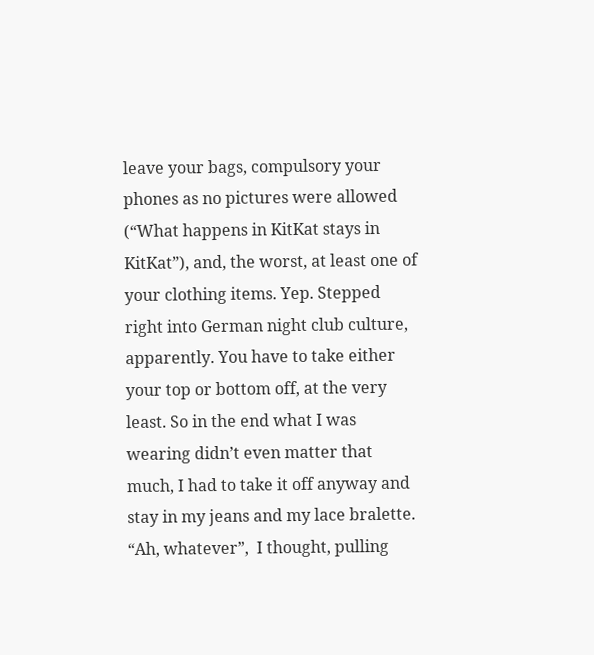leave your bags, compulsory your phones as no pictures were allowed (“What happens in KitKat stays in KitKat”), and, the worst, at least one of your clothing items. Yep. Stepped right into German night club culture, apparently. You have to take either your top or bottom off, at the very least. So in the end what I was wearing didn’t even matter that much, I had to take it off anyway and stay in my jeans and my lace bralette. “Ah, whatever”,  I thought, pulling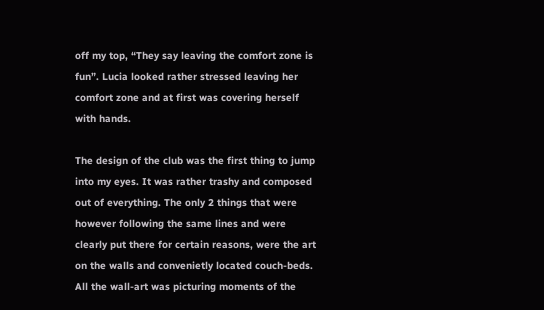off my top, “They say leaving the comfort zone is fun”. Lucia looked rather stressed leaving her comfort zone and at first was covering herself with hands.

The design of the club was the first thing to jump into my eyes. It was rather trashy and composed out of everything. The only 2 things that were however following the same lines and were clearly put there for certain reasons, were the art on the walls and convenietly located couch-beds. All the wall-art was picturing moments of the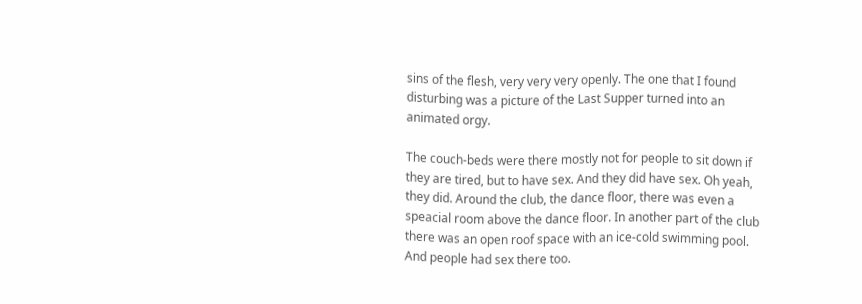sins of the flesh, very very very openly. The one that I found disturbing was a picture of the Last Supper turned into an animated orgy.

The couch-beds were there mostly not for people to sit down if they are tired, but to have sex. And they did have sex. Oh yeah, they did. Around the club, the dance floor, there was even a speacial room above the dance floor. In another part of the club there was an open roof space with an ice-cold swimming pool. And people had sex there too.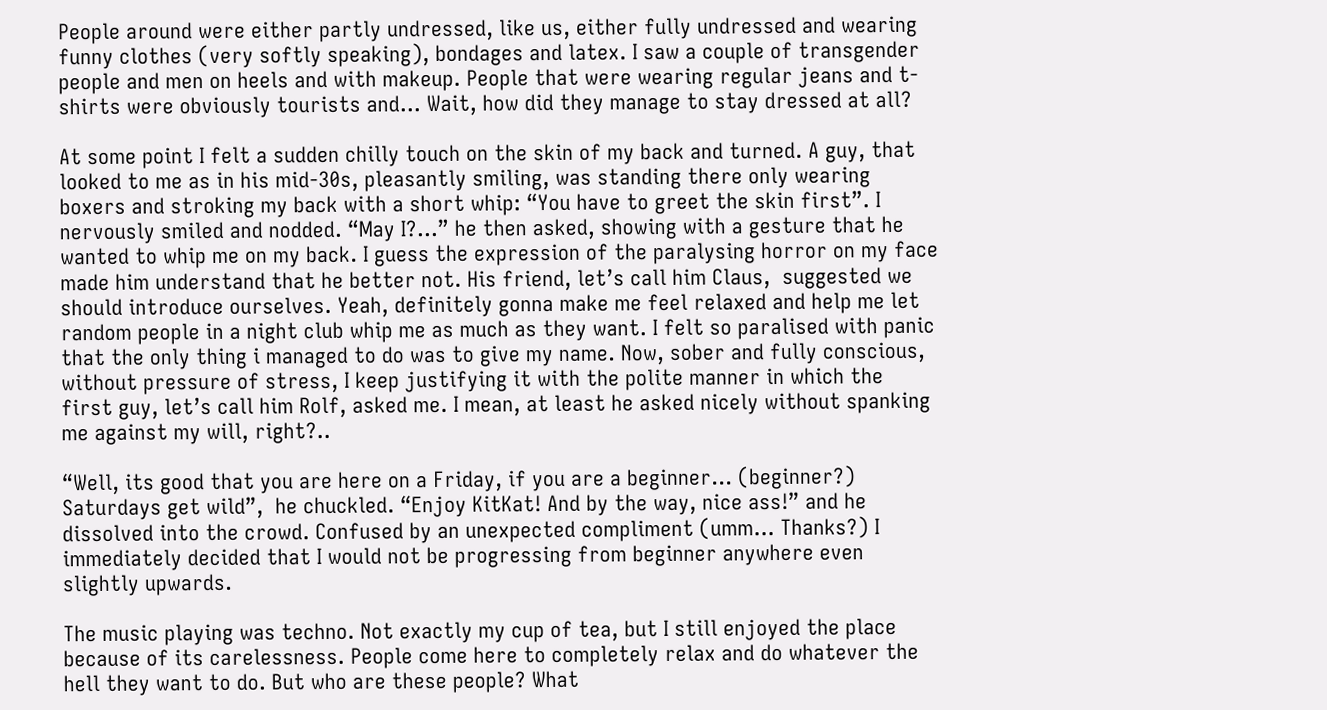People around were either partly undressed, like us, either fully undressed and wearing funny clothes (very softly speaking), bondages and latex. I saw a couple of transgender people and men on heels and with makeup. People that were wearing regular jeans and t-shirts were obviously tourists and… Wait, how did they manage to stay dressed at all?

At some point I felt a sudden chilly touch on the skin of my back and turned. A guy, that looked to me as in his mid-30s, pleasantly smiling, was standing there only wearing boxers and stroking my back with a short whip: “You have to greet the skin first”. I nervously smiled and nodded. “May I?…” he then asked, showing with a gesture that he wanted to whip me on my back. I guess the expression of the paralysing horror on my face made him understand that he better not. His friend, let’s call him Claus,  suggested we should introduce ourselves. Yeah, definitely gonna make me feel relaxed and help me let random people in a night club whip me as much as they want. I felt so paralised with panic that the only thing i managed to do was to give my name. Now, sober and fully conscious, without pressure of stress, I keep justifying it with the polite manner in which the first guy, let’s call him Rolf, asked me. I mean, at least he asked nicely without spanking me against my will, right?..

“Well, its good that you are here on a Friday, if you are a beginner… (beginner?) Saturdays get wild”,  he chuckled. “Enjoy KitKat! And by the way, nice ass!” and he dissolved into the crowd. Confused by an unexpected compliment (umm… Thanks?) I immediately decided that I would not be progressing from beginner anywhere even slightly upwards.

The music playing was techno. Not exactly my cup of tea, but I still enjoyed the place because of its carelessness. People come here to completely relax and do whatever the hell they want to do. But who are these people? What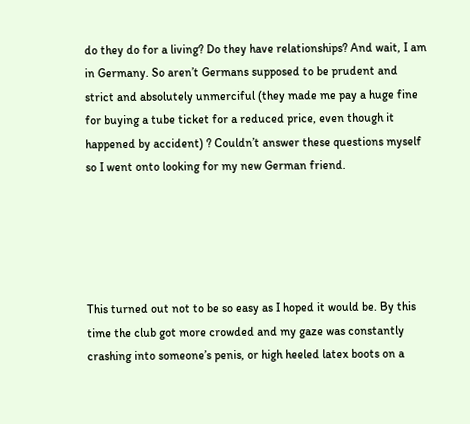do they do for a living? Do they have relationships? And wait, I am in Germany. So aren’t Germans supposed to be prudent and strict and absolutely unmerciful (they made me pay a huge fine for buying a tube ticket for a reduced price, even though it happened by accident) ? Couldn’t answer these questions myself so I went onto looking for my new German friend.





This turned out not to be so easy as I hoped it would be. By this time the club got more crowded and my gaze was constantly crashing into someone’s penis, or high heeled latex boots on a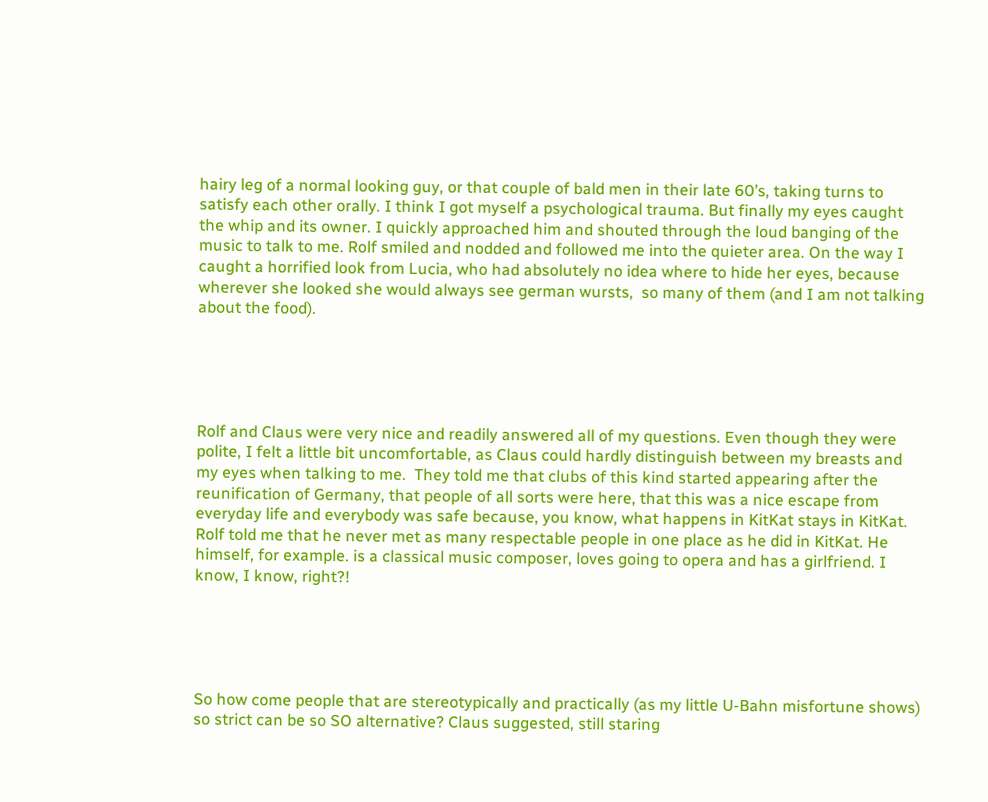hairy leg of a normal looking guy, or that couple of bald men in their late 60’s, taking turns to satisfy each other orally. I think I got myself a psychological trauma. But finally my eyes caught the whip and its owner. I quickly approached him and shouted through the loud banging of the music to talk to me. Rolf smiled and nodded and followed me into the quieter area. On the way I caught a horrified look from Lucia, who had absolutely no idea where to hide her eyes, because wherever she looked she would always see german wursts,  so many of them (and I am not talking about the food).





Rolf and Claus were very nice and readily answered all of my questions. Even though they were polite, I felt a little bit uncomfortable, as Claus could hardly distinguish between my breasts and my eyes when talking to me.  They told me that clubs of this kind started appearing after the reunification of Germany, that people of all sorts were here, that this was a nice escape from everyday life and everybody was safe because, you know, what happens in KitKat stays in KitKat. Rolf told me that he never met as many respectable people in one place as he did in KitKat. He himself, for example. is a classical music composer, loves going to opera and has a girlfriend. I know, I know, right?!





So how come people that are stereotypically and practically (as my little U-Bahn misfortune shows) so strict can be so SO alternative? Claus suggested, still staring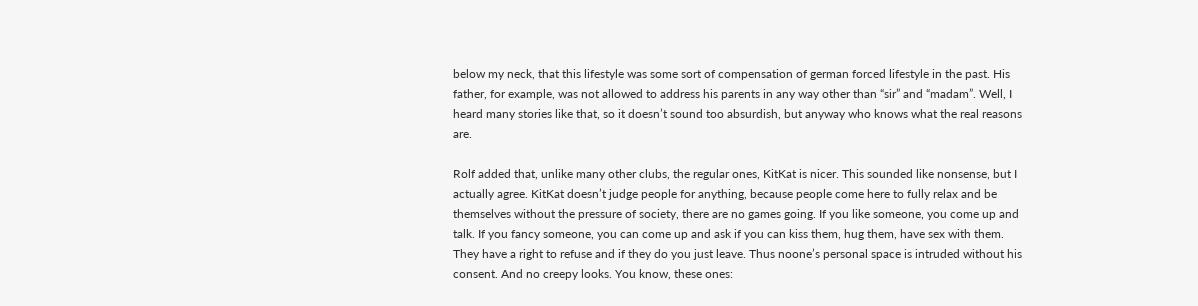below my neck, that this lifestyle was some sort of compensation of german forced lifestyle in the past. His father, for example, was not allowed to address his parents in any way other than “sir” and “madam”. Well, I heard many stories like that, so it doesn’t sound too absurdish, but anyway who knows what the real reasons are.

Rolf added that, unlike many other clubs, the regular ones, KitKat is nicer. This sounded like nonsense, but I actually agree. KitKat doesn’t judge people for anything, because people come here to fully relax and be themselves without the pressure of society, there are no games going. If you like someone, you come up and talk. If you fancy someone, you can come up and ask if you can kiss them, hug them, have sex with them. They have a right to refuse and if they do you just leave. Thus noone’s personal space is intruded without his consent. And no creepy looks. You know, these ones: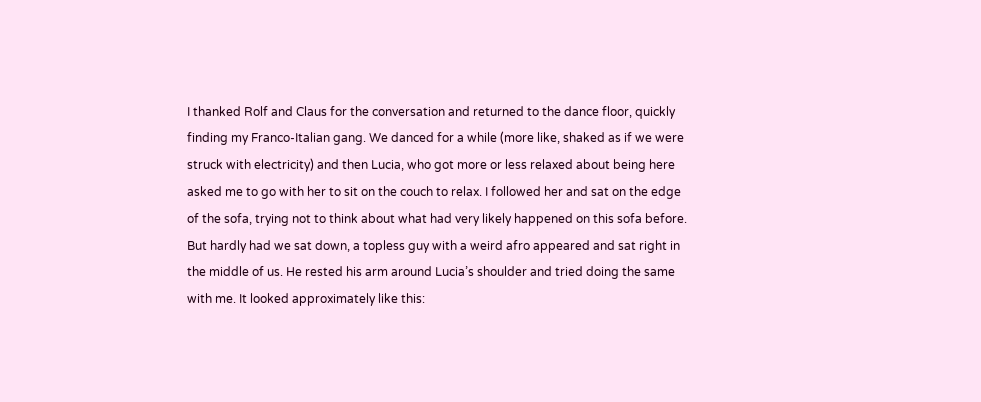I thanked Rolf and Claus for the conversation and returned to the dance floor, quickly finding my Franco-Italian gang. We danced for a while (more like, shaked as if we were struck with electricity) and then Lucia, who got more or less relaxed about being here asked me to go with her to sit on the couch to relax. I followed her and sat on the edge of the sofa, trying not to think about what had very likely happened on this sofa before. But hardly had we sat down, a topless guy with a weird afro appeared and sat right in the middle of us. He rested his arm around Lucia’s shoulder and tried doing the same with me. It looked approximately like this: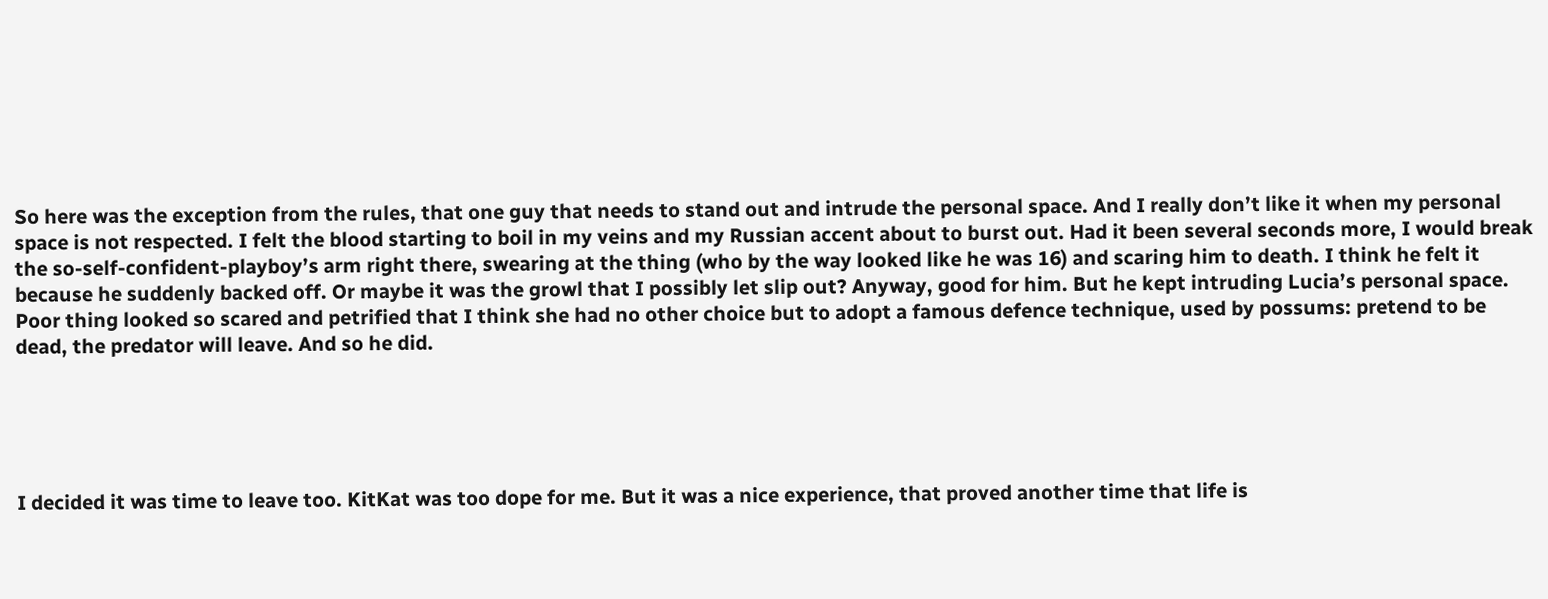So here was the exception from the rules, that one guy that needs to stand out and intrude the personal space. And I really don’t like it when my personal space is not respected. I felt the blood starting to boil in my veins and my Russian accent about to burst out. Had it been several seconds more, I would break the so-self-confident-playboy’s arm right there, swearing at the thing (who by the way looked like he was 16) and scaring him to death. I think he felt it because he suddenly backed off. Or maybe it was the growl that I possibly let slip out? Anyway, good for him. But he kept intruding Lucia’s personal space. Poor thing looked so scared and petrified that I think she had no other choice but to adopt a famous defence technique, used by possums: pretend to be dead, the predator will leave. And so he did.





I decided it was time to leave too. KitKat was too dope for me. But it was a nice experience, that proved another time that life is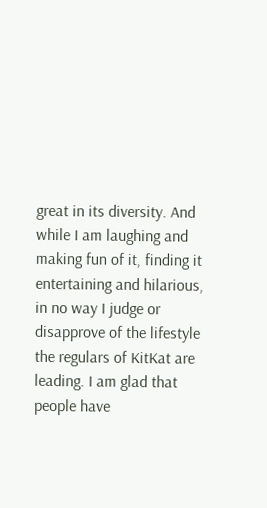great in its diversity. And while I am laughing and making fun of it, finding it entertaining and hilarious, in no way I judge or disapprove of the lifestyle the regulars of KitKat are leading. I am glad that people have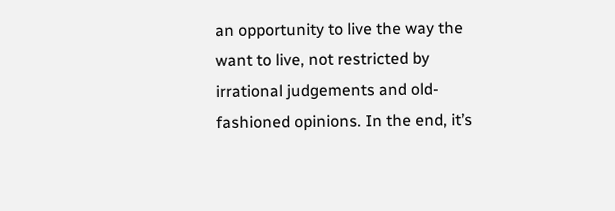an opportunity to live the way the want to live, not restricted by irrational judgements and old-fashioned opinions. In the end, it’s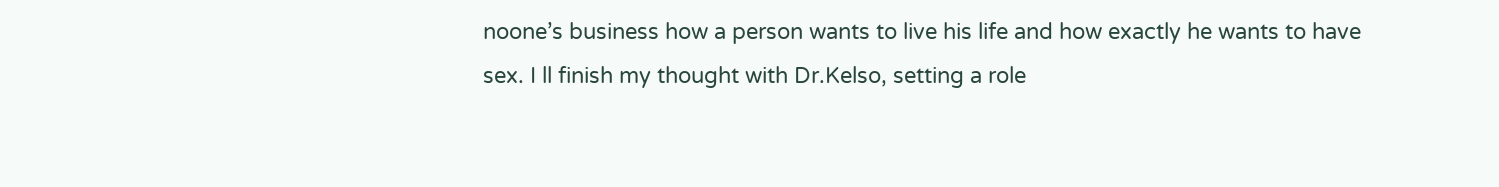noone’s business how a person wants to live his life and how exactly he wants to have sex. I ll finish my thought with Dr.Kelso, setting a role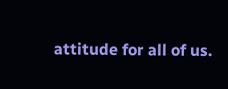attitude for all of us.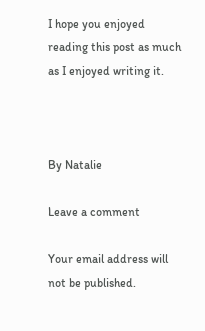I hope you enjoyed reading this post as much as I enjoyed writing it.



By Natalie

Leave a comment

Your email address will not be published.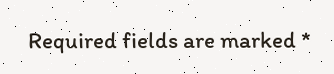Required fields are marked *